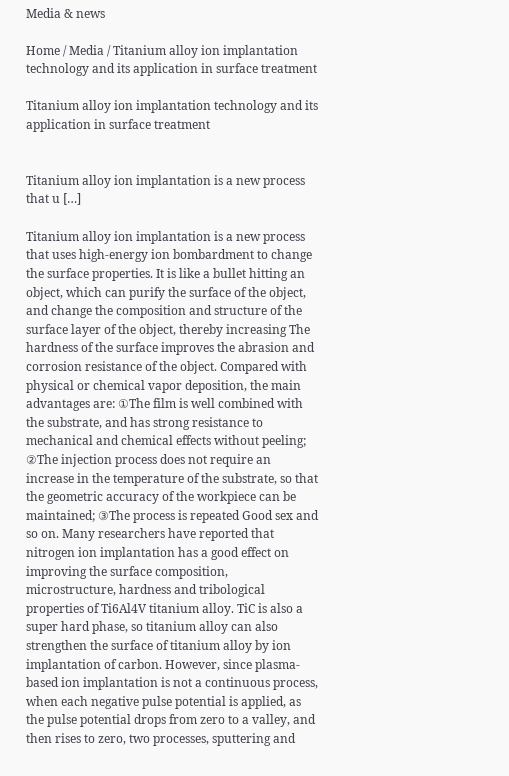Media & news

Home / Media / Titanium alloy ion implantation technology and its application in surface treatment

Titanium alloy ion implantation technology and its application in surface treatment


Titanium alloy ion implantation is a new process that u […]

Titanium alloy ion implantation is a new process that uses high-energy ion bombardment to change the surface properties. It is like a bullet hitting an object, which can purify the surface of the object, and change the composition and structure of the surface layer of the object, thereby increasing The hardness of the surface improves the abrasion and corrosion resistance of the object. Compared with physical or chemical vapor deposition, the main advantages are: ①The film is well combined with the substrate, and has strong resistance to mechanical and chemical effects without peeling; ②The injection process does not require an increase in the temperature of the substrate, so that the geometric accuracy of the workpiece can be maintained; ③The process is repeated Good sex and so on. Many researchers have reported that nitrogen ion implantation has a good effect on improving the surface composition, microstructure, hardness and tribological properties of Ti6Al4V titanium alloy. TiC is also a super hard phase, so titanium alloy can also strengthen the surface of titanium alloy by ion implantation of carbon. However, since plasma-based ion implantation is not a continuous process, when each negative pulse potential is applied, as the pulse potential drops from zero to a valley, and then rises to zero, two processes, sputtering and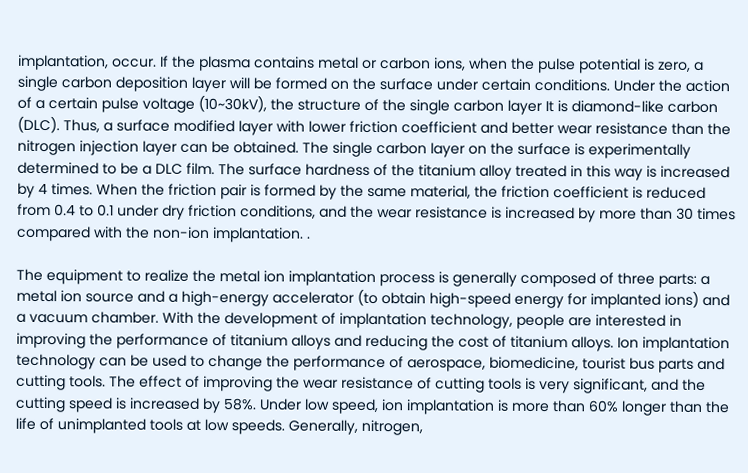implantation, occur. If the plasma contains metal or carbon ions, when the pulse potential is zero, a single carbon deposition layer will be formed on the surface under certain conditions. Under the action of a certain pulse voltage (10~30kV), the structure of the single carbon layer It is diamond-like carbon (DLC). Thus, a surface modified layer with lower friction coefficient and better wear resistance than the nitrogen injection layer can be obtained. The single carbon layer on the surface is experimentally determined to be a DLC film. The surface hardness of the titanium alloy treated in this way is increased by 4 times. When the friction pair is formed by the same material, the friction coefficient is reduced from 0.4 to 0.1 under dry friction conditions, and the wear resistance is increased by more than 30 times compared with the non-ion implantation. .

The equipment to realize the metal ion implantation process is generally composed of three parts: a metal ion source and a high-energy accelerator (to obtain high-speed energy for implanted ions) and a vacuum chamber. With the development of implantation technology, people are interested in improving the performance of titanium alloys and reducing the cost of titanium alloys. Ion implantation technology can be used to change the performance of aerospace, biomedicine, tourist bus parts and cutting tools. The effect of improving the wear resistance of cutting tools is very significant, and the cutting speed is increased by 58%. Under low speed, ion implantation is more than 60% longer than the life of unimplanted tools at low speeds. Generally, nitrogen,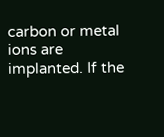carbon or metal ions are implanted. If the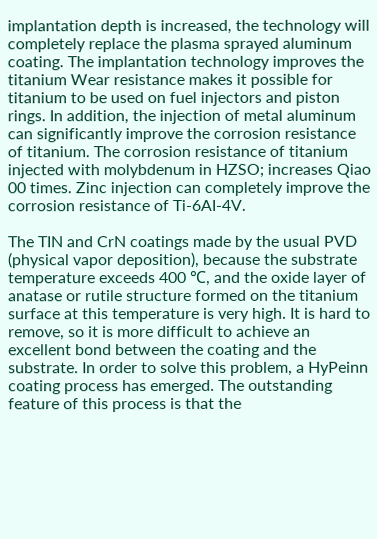implantation depth is increased, the technology will completely replace the plasma sprayed aluminum coating. The implantation technology improves the titanium Wear resistance makes it possible for titanium to be used on fuel injectors and piston rings. In addition, the injection of metal aluminum can significantly improve the corrosion resistance of titanium. The corrosion resistance of titanium injected with molybdenum in HZSO; increases Qiao 00 times. Zinc injection can completely improve the corrosion resistance of Ti-6AI-4V.

The TIN and CrN coatings made by the usual PVD (physical vapor deposition), because the substrate temperature exceeds 400 ℃, and the oxide layer of anatase or rutile structure formed on the titanium surface at this temperature is very high. It is hard to remove, so it is more difficult to achieve an excellent bond between the coating and the substrate. In order to solve this problem, a HyPeinn coating process has emerged. The outstanding feature of this process is that the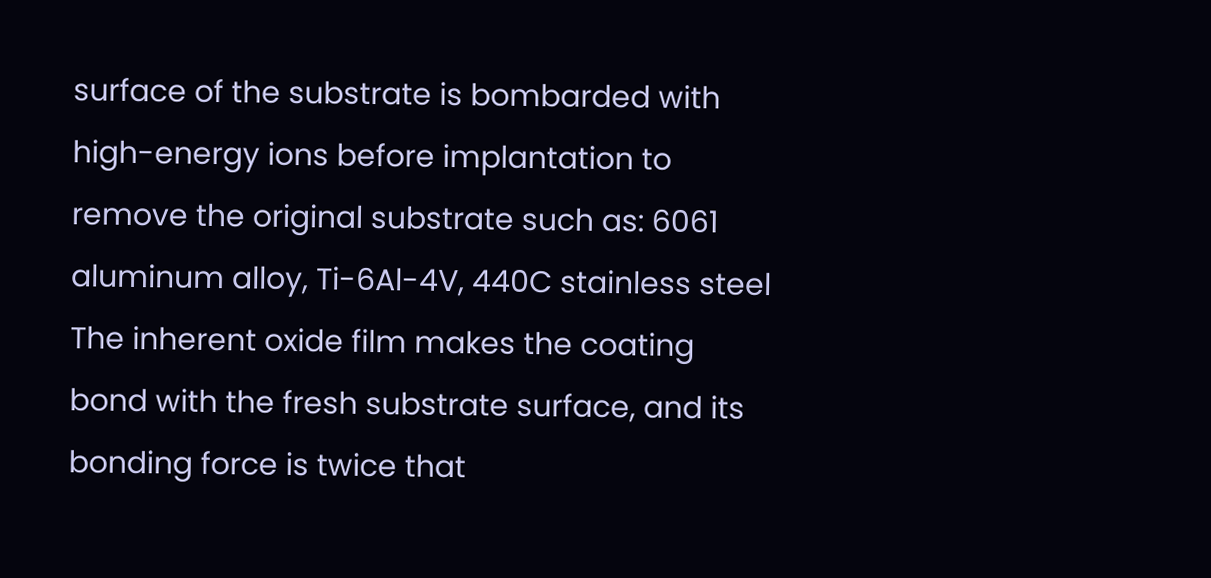surface of the substrate is bombarded with high-energy ions before implantation to remove the original substrate such as: 6061 aluminum alloy, Ti-6Al-4V, 440C stainless steel The inherent oxide film makes the coating bond with the fresh substrate surface, and its bonding force is twice that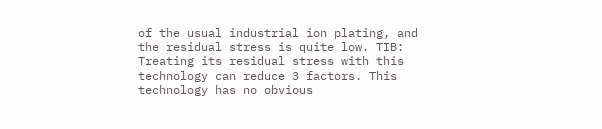of the usual industrial ion plating, and the residual stress is quite low. TIB: Treating its residual stress with this technology can reduce 3 factors. This technology has no obvious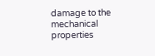damage to the mechanical properties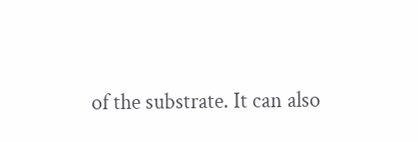of the substrate. It can also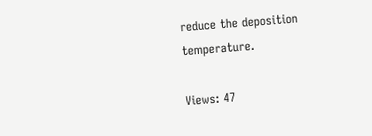reduce the deposition temperature.

Views: 47